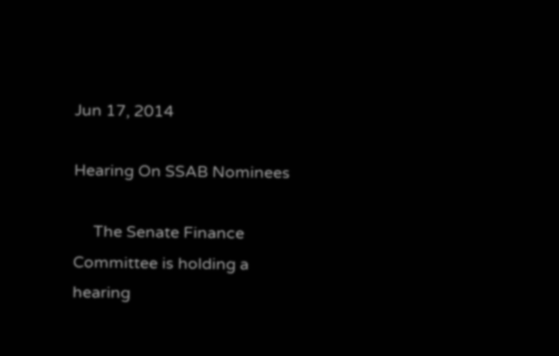Jun 17, 2014

Hearing On SSAB Nominees

     The Senate Finance Committee is holding a hearing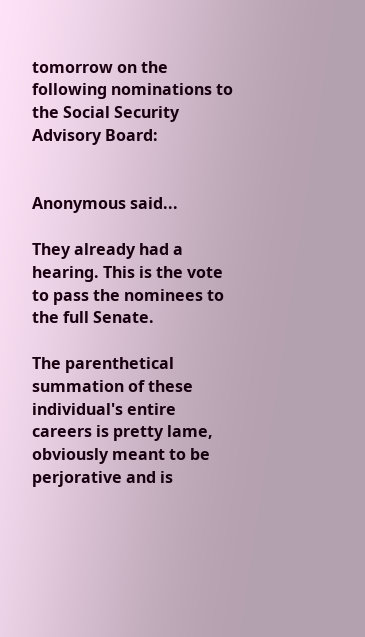tomorrow on the following nominations to the Social Security Advisory Board:


Anonymous said...

They already had a hearing. This is the vote to pass the nominees to the full Senate.

The parenthetical summation of these individual's entire careers is pretty lame, obviously meant to be perjorative and is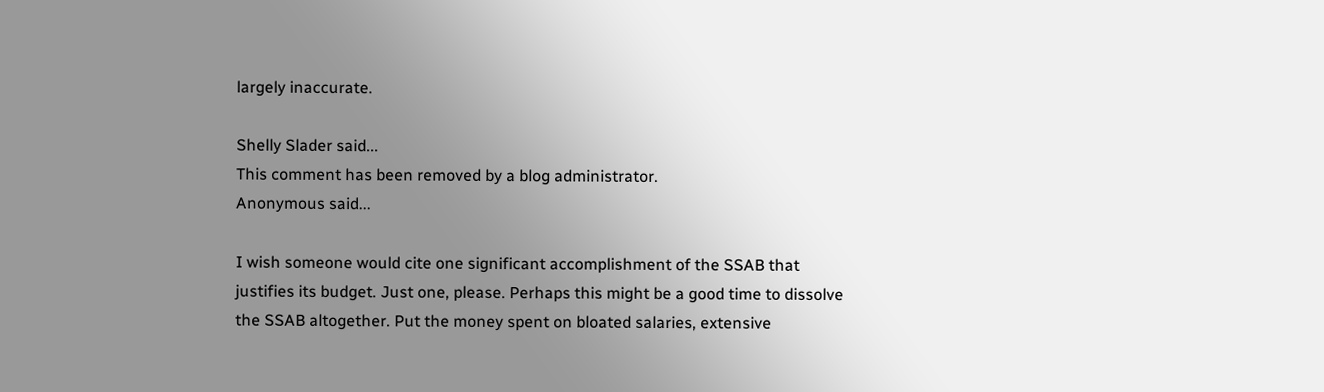largely inaccurate.

Shelly Slader said...
This comment has been removed by a blog administrator.
Anonymous said...

I wish someone would cite one significant accomplishment of the SSAB that justifies its budget. Just one, please. Perhaps this might be a good time to dissolve the SSAB altogether. Put the money spent on bloated salaries, extensive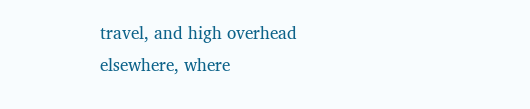travel, and high overhead elsewhere, where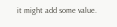it might add some value.